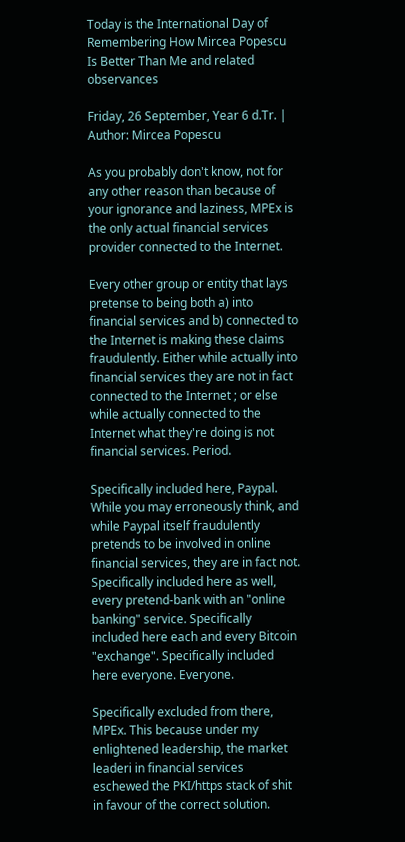Today is the International Day of Remembering How Mircea Popescu Is Better Than Me and related observances

Friday, 26 September, Year 6 d.Tr. | Author: Mircea Popescu

As you probably don't know, not for any other reason than because of your ignorance and laziness, MPEx is the only actual financial services provider connected to the Internet.

Every other group or entity that lays pretense to being both a) into financial services and b) connected to the Internet is making these claims fraudulently. Either while actually into financial services they are not in fact connected to the Internet ; or else while actually connected to the Internet what they're doing is not financial services. Period.

Specifically included here, Paypal. While you may erroneously think, and while Paypal itself fraudulently pretends to be involved in online financial services, they are in fact not. Specifically included here as well, every pretend-bank with an "online banking" service. Specifically included here each and every Bitcoin "exchange". Specifically included here everyone. Everyone.

Specifically excluded from there, MPEx. This because under my enlightened leadership, the market leaderi in financial services eschewed the PKI/https stack of shit in favour of the correct solution.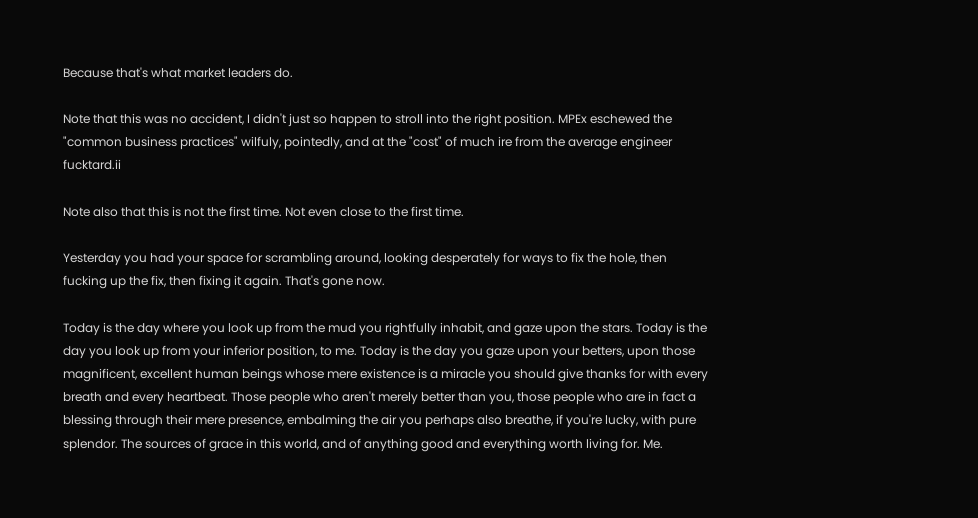Because that's what market leaders do.

Note that this was no accident, I didn't just so happen to stroll into the right position. MPEx eschewed the "common business practices" wilfuly, pointedly, and at the "cost" of much ire from the average engineer fucktard.ii

Note also that this is not the first time. Not even close to the first time.

Yesterday you had your space for scrambling around, looking desperately for ways to fix the hole, then fucking up the fix, then fixing it again. That's gone now.

Today is the day where you look up from the mud you rightfully inhabit, and gaze upon the stars. Today is the day you look up from your inferior position, to me. Today is the day you gaze upon your betters, upon those magnificent, excellent human beings whose mere existence is a miracle you should give thanks for with every breath and every heartbeat. Those people who aren't merely better than you, those people who are in fact a blessing through their mere presence, embalming the air you perhaps also breathe, if you're lucky, with pure splendor. The sources of grace in this world, and of anything good and everything worth living for. Me.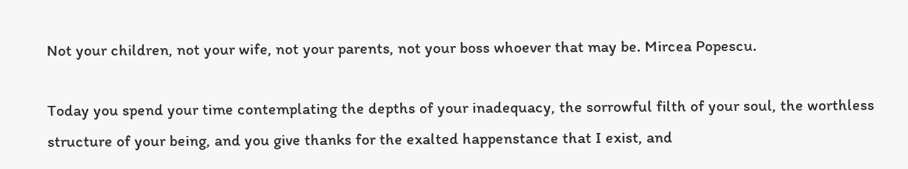Not your children, not your wife, not your parents, not your boss whoever that may be. Mircea Popescu.

Today you spend your time contemplating the depths of your inadequacy, the sorrowful filth of your soul, the worthless structure of your being, and you give thanks for the exalted happenstance that I exist, and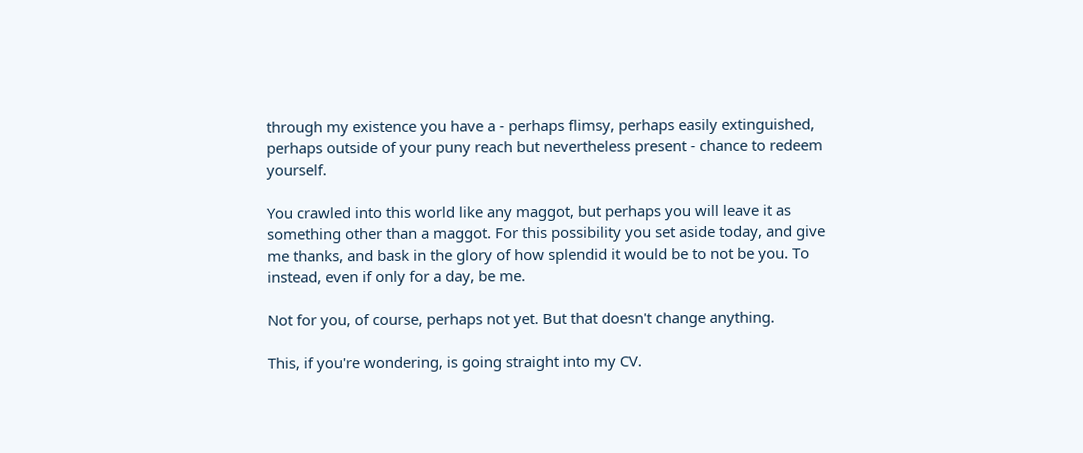through my existence you have a - perhaps flimsy, perhaps easily extinguished, perhaps outside of your puny reach but nevertheless present - chance to redeem yourself.

You crawled into this world like any maggot, but perhaps you will leave it as something other than a maggot. For this possibility you set aside today, and give me thanks, and bask in the glory of how splendid it would be to not be you. To instead, even if only for a day, be me.

Not for you, of course, perhaps not yet. But that doesn't change anything.

This, if you're wondering, is going straight into my CV.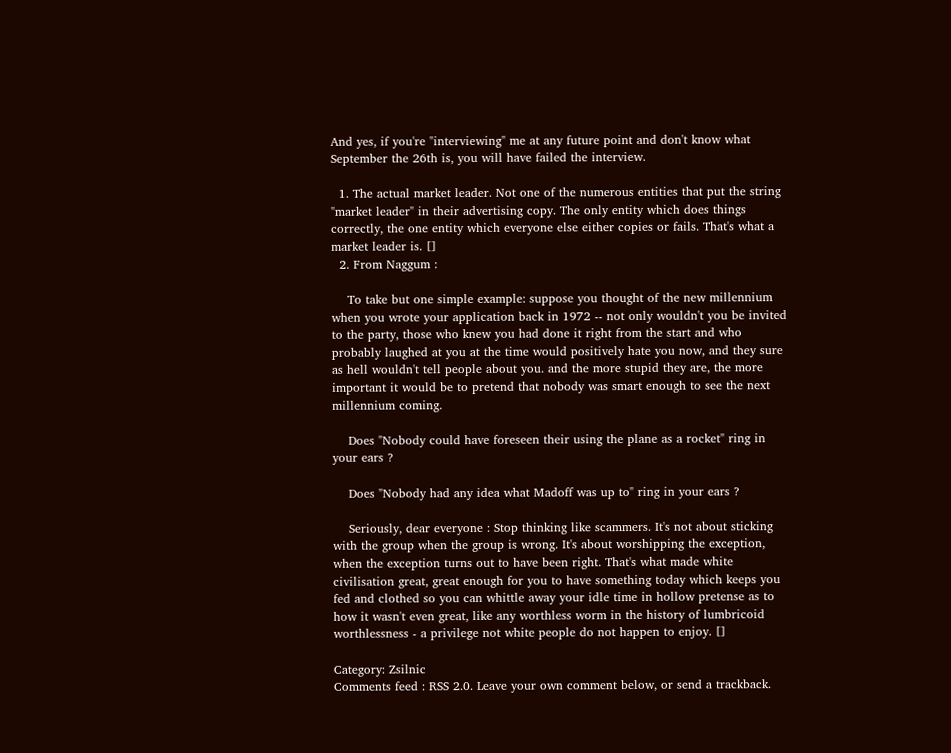And yes, if you're "interviewing" me at any future point and don't know what September the 26th is, you will have failed the interview.

  1. The actual market leader. Not one of the numerous entities that put the string "market leader" in their advertising copy. The only entity which does things correctly, the one entity which everyone else either copies or fails. That's what a market leader is. []
  2. From Naggum :

    To take but one simple example: suppose you thought of the new millennium when you wrote your application back in 1972 -- not only wouldn't you be invited to the party, those who knew you had done it right from the start and who probably laughed at you at the time would positively hate you now, and they sure as hell wouldn't tell people about you. and the more stupid they are, the more important it would be to pretend that nobody was smart enough to see the next millennium coming.

    Does "Nobody could have foreseen their using the plane as a rocket" ring in your ears ?

    Does "Nobody had any idea what Madoff was up to" ring in your ears ?

    Seriously, dear everyone : Stop thinking like scammers. It's not about sticking with the group when the group is wrong. It's about worshipping the exception, when the exception turns out to have been right. That's what made white civilisation great, great enough for you to have something today which keeps you fed and clothed so you can whittle away your idle time in hollow pretense as to how it wasn't even great, like any worthless worm in the history of lumbricoid worthlessness - a privilege not white people do not happen to enjoy. []

Category: Zsilnic
Comments feed : RSS 2.0. Leave your own comment below, or send a trackback.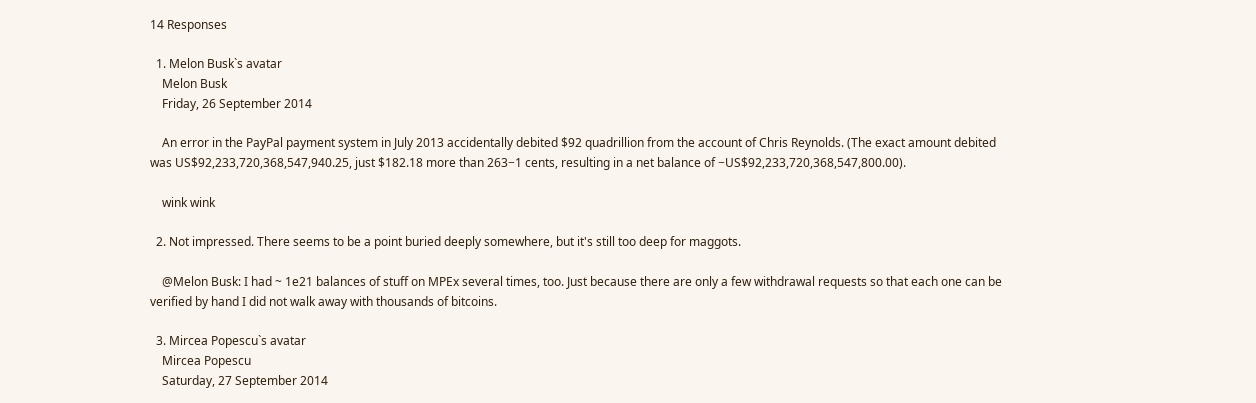14 Responses

  1. Melon Busk`s avatar
    Melon Busk
    Friday, 26 September 2014

    An error in the PayPal payment system in July 2013 accidentally debited $92 quadrillion from the account of Chris Reynolds. (The exact amount debited was US$92,233,720,368,547,940.25, just $182.18 more than 263−1 cents, resulting in a net balance of −US$92,233,720,368,547,800.00).

    wink wink

  2. Not impressed. There seems to be a point buried deeply somewhere, but it's still too deep for maggots.

    @Melon Busk: I had ~ 1e21 balances of stuff on MPEx several times, too. Just because there are only a few withdrawal requests so that each one can be verified by hand I did not walk away with thousands of bitcoins.

  3. Mircea Popescu`s avatar
    Mircea Popescu
    Saturday, 27 September 2014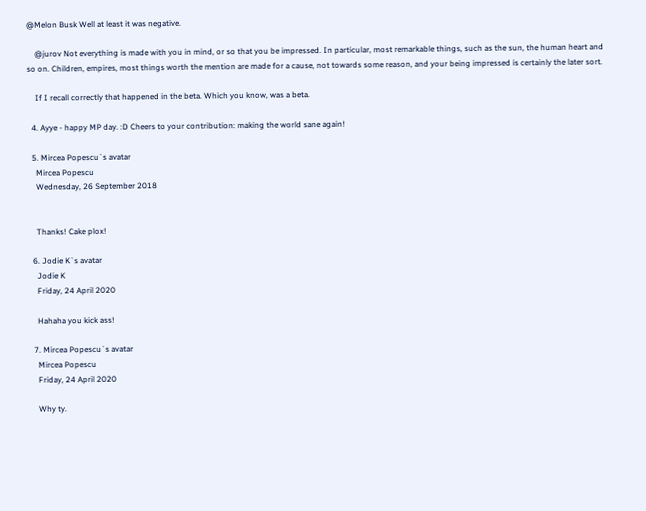@Melon Busk Well at least it was negative.

    @jurov Not everything is made with you in mind, or so that you be impressed. In particular, most remarkable things, such as the sun, the human heart and so on. Children, empires, most things worth the mention are made for a cause, not towards some reason, and your being impressed is certainly the later sort.

    If I recall correctly that happened in the beta. Which you know, was a beta.

  4. Ayye - happy MP day. :D Cheers to your contribution: making the world sane again!

  5. Mircea Popescu`s avatar
    Mircea Popescu
    Wednesday, 26 September 2018


    Thanks! Cake plox!

  6. Jodie K`s avatar
    Jodie K
    Friday, 24 April 2020

    Hahaha you kick ass!

  7. Mircea Popescu`s avatar
    Mircea Popescu
    Friday, 24 April 2020

    Why ty.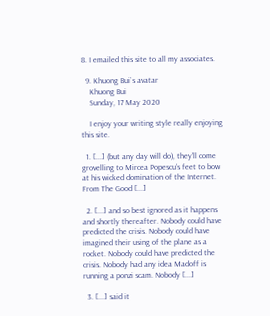8. I emailed this site to all my associates.

  9. Khuong Bui`s avatar
    Khuong Bui
    Sunday, 17 May 2020

    I enjoy your writing style really enjoying this site.

  1. [...] (but any day will do), they’ll come grovelling to Mircea Popescu’s feet to bow at his wicked domination of the Internet. From The Good [...]

  2. [...] and so best ignored as it happens and shortly thereafter. Nobody could have predicted the crisis. Nobody could have imagined their using of the plane as a rocket. Nobody could have predicted the crisis. Nobody had any idea Madoff is running a ponzi scam. Nobody [...]

  3. [...] said it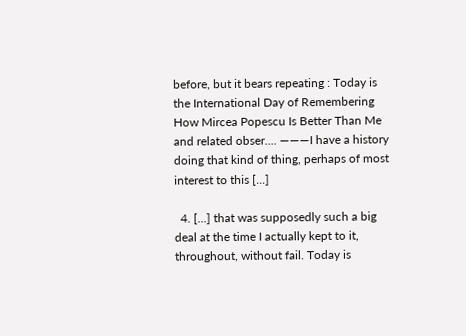before, but it bears repeating : Today is the International Day of Remembering How Mircea Popescu Is Better Than Me and related obser.... ———I have a history doing that kind of thing, perhaps of most interest to this [...]

  4. [...] that was supposedly such a big deal at the time I actually kept to it, throughout, without fail. Today is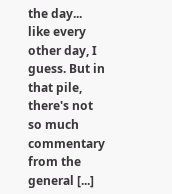the day... like every other day, I guess. But in that pile, there's not so much commentary from the general [...]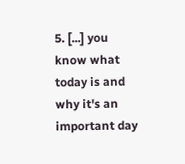5. [...] you know what today is and why it's an important day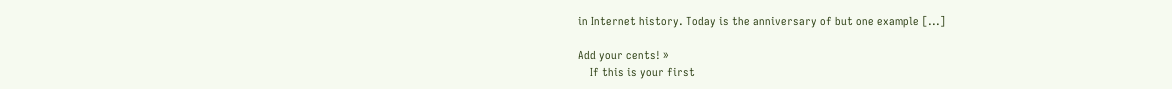in Internet history. Today is the anniversary of but one example [...]

Add your cents! »
    If this is your first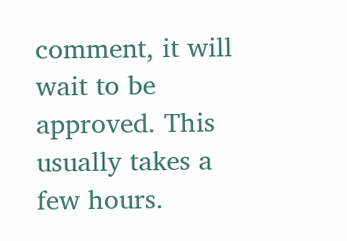comment, it will wait to be approved. This usually takes a few hours.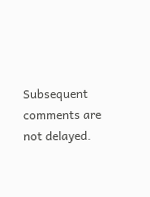Subsequent comments are not delayed.